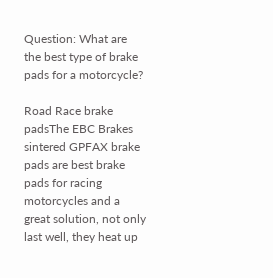Question: What are the best type of brake pads for a motorcycle?

Road Race brake padsThe EBC Brakes sintered GPFAX brake pads are best brake pads for racing motorcycles and a great solution, not only last well, they heat up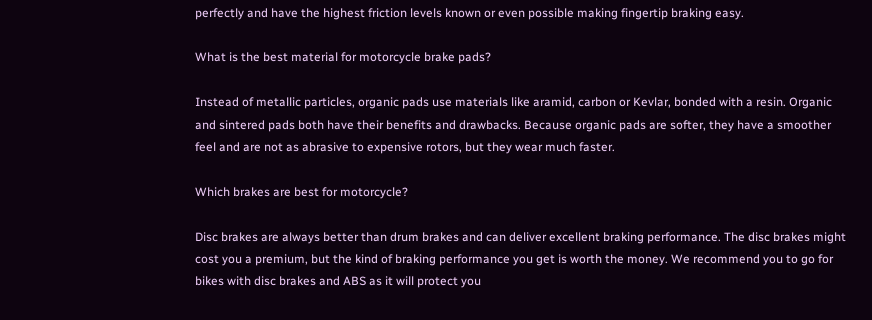perfectly and have the highest friction levels known or even possible making fingertip braking easy.

What is the best material for motorcycle brake pads?

Instead of metallic particles, organic pads use materials like aramid, carbon or Kevlar, bonded with a resin. Organic and sintered pads both have their benefits and drawbacks. Because organic pads are softer, they have a smoother feel and are not as abrasive to expensive rotors, but they wear much faster.

Which brakes are best for motorcycle?

Disc brakes are always better than drum brakes and can deliver excellent braking performance. The disc brakes might cost you a premium, but the kind of braking performance you get is worth the money. We recommend you to go for bikes with disc brakes and ABS as it will protect you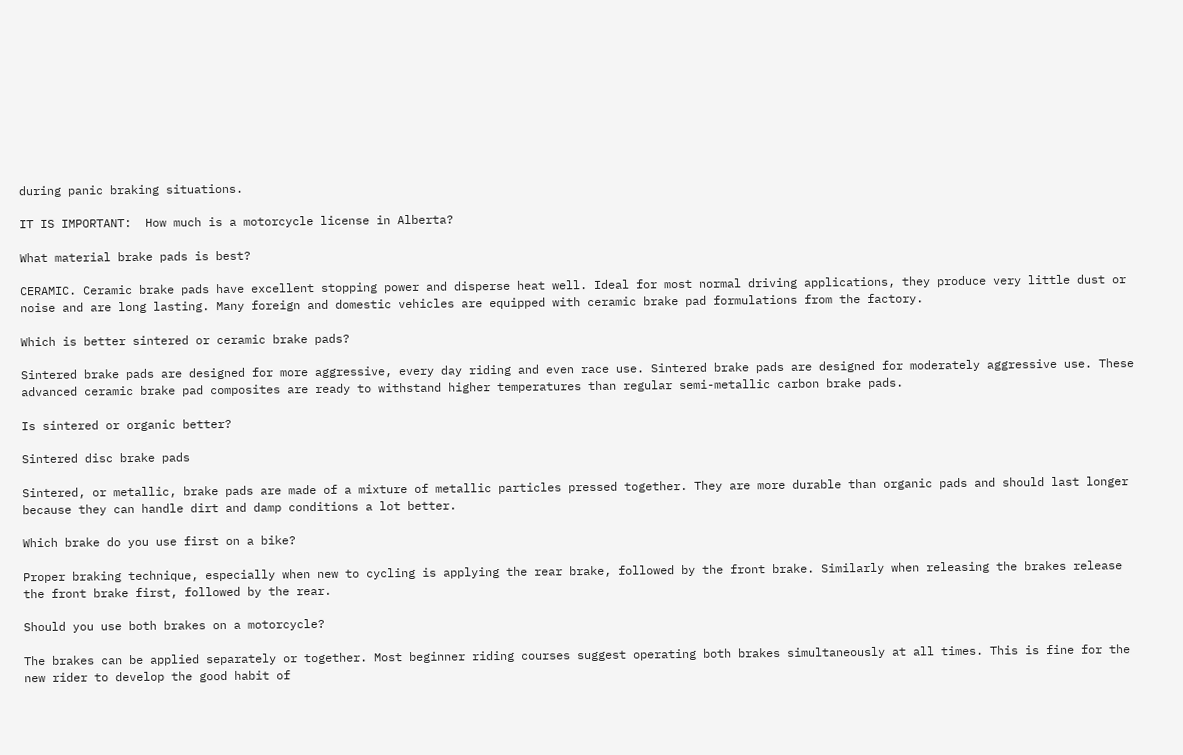during panic braking situations.

IT IS IMPORTANT:  How much is a motorcycle license in Alberta?

What material brake pads is best?

CERAMIC. Ceramic brake pads have excellent stopping power and disperse heat well. Ideal for most normal driving applications, they produce very little dust or noise and are long lasting. Many foreign and domestic vehicles are equipped with ceramic brake pad formulations from the factory.

Which is better sintered or ceramic brake pads?

Sintered brake pads are designed for more aggressive, every day riding and even race use. Sintered brake pads are designed for moderately aggressive use. These advanced ceramic brake pad composites are ready to withstand higher temperatures than regular semi-metallic carbon brake pads.

Is sintered or organic better?

Sintered disc brake pads

Sintered, or metallic, brake pads are made of a mixture of metallic particles pressed together. They are more durable than organic pads and should last longer because they can handle dirt and damp conditions a lot better.

Which brake do you use first on a bike?

Proper braking technique, especially when new to cycling is applying the rear brake, followed by the front brake. Similarly when releasing the brakes release the front brake first, followed by the rear.

Should you use both brakes on a motorcycle?

The brakes can be applied separately or together. Most beginner riding courses suggest operating both brakes simultaneously at all times. This is fine for the new rider to develop the good habit of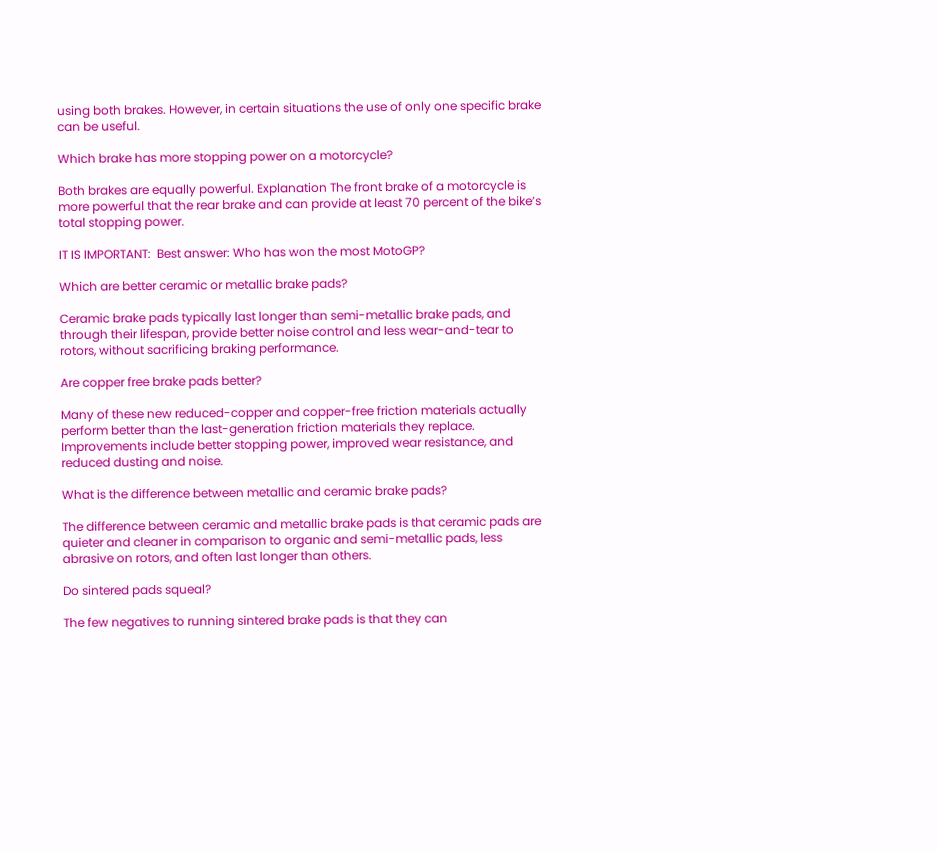using both brakes. However, in certain situations the use of only one specific brake can be useful.

Which brake has more stopping power on a motorcycle?

Both brakes are equally powerful. Explanation The front brake of a motorcycle is more powerful that the rear brake and can provide at least 70 percent of the bike’s total stopping power.

IT IS IMPORTANT:  Best answer: Who has won the most MotoGP?

Which are better ceramic or metallic brake pads?

Ceramic brake pads typically last longer than semi-metallic brake pads, and through their lifespan, provide better noise control and less wear-and-tear to rotors, without sacrificing braking performance.

Are copper free brake pads better?

Many of these new reduced-copper and copper-free friction materials actually perform better than the last-generation friction materials they replace. Improvements include better stopping power, improved wear resistance, and reduced dusting and noise.

What is the difference between metallic and ceramic brake pads?

The difference between ceramic and metallic brake pads is that ceramic pads are quieter and cleaner in comparison to organic and semi-metallic pads, less abrasive on rotors, and often last longer than others.

Do sintered pads squeal?

The few negatives to running sintered brake pads is that they can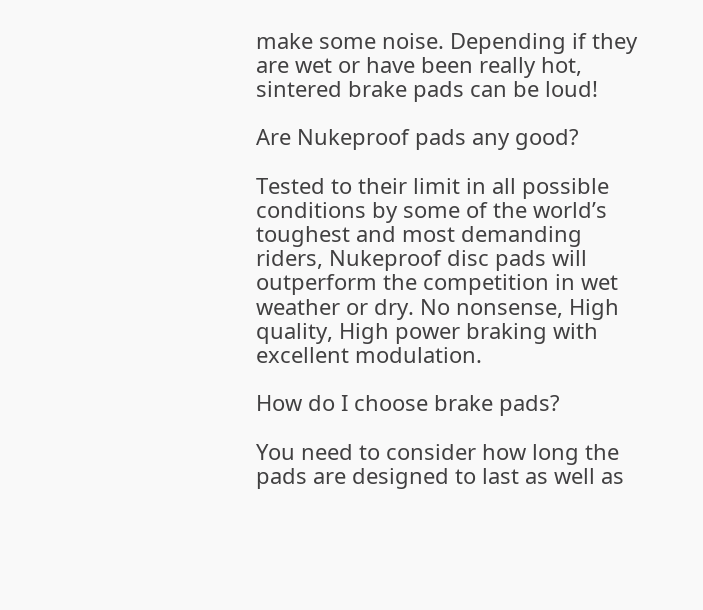make some noise. Depending if they are wet or have been really hot, sintered brake pads can be loud!

Are Nukeproof pads any good?

Tested to their limit in all possible conditions by some of the world’s toughest and most demanding riders, Nukeproof disc pads will outperform the competition in wet weather or dry. No nonsense, High quality, High power braking with excellent modulation.

How do I choose brake pads?

You need to consider how long the pads are designed to last as well as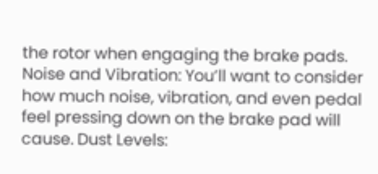the rotor when engaging the brake pads. Noise and Vibration: You’ll want to consider how much noise, vibration, and even pedal feel pressing down on the brake pad will cause. Dust Levels: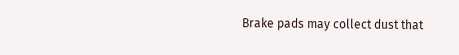Brake pads may collect dust that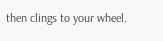then clings to your wheel.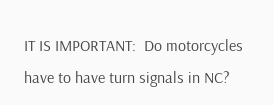IT IS IMPORTANT:  Do motorcycles have to have turn signals in NC?